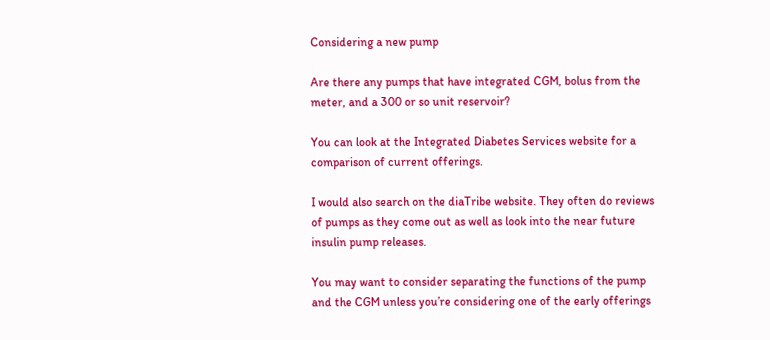Considering a new pump

Are there any pumps that have integrated CGM, bolus from the meter, and a 300 or so unit reservoir?

You can look at the Integrated Diabetes Services website for a comparison of current offerings.

I would also search on the diaTribe website. They often do reviews of pumps as they come out as well as look into the near future insulin pump releases.

You may want to consider separating the functions of the pump and the CGM unless you’re considering one of the early offerings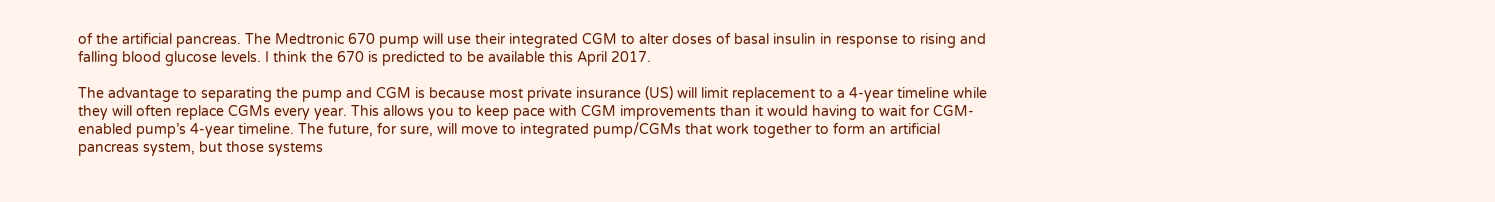of the artificial pancreas. The Medtronic 670 pump will use their integrated CGM to alter doses of basal insulin in response to rising and falling blood glucose levels. I think the 670 is predicted to be available this April 2017.

The advantage to separating the pump and CGM is because most private insurance (US) will limit replacement to a 4-year timeline while they will often replace CGMs every year. This allows you to keep pace with CGM improvements than it would having to wait for CGM-enabled pump’s 4-year timeline. The future, for sure, will move to integrated pump/CGMs that work together to form an artificial pancreas system, but those systems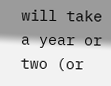will take a year or two (or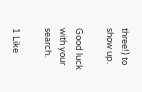three!) to show up.

Good luck with your search.

1 Like